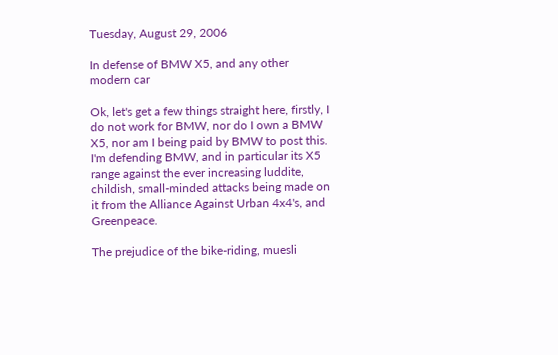Tuesday, August 29, 2006

In defense of BMW X5, and any other modern car

Ok, let's get a few things straight here, firstly, I do not work for BMW, nor do I own a BMW X5, nor am I being paid by BMW to post this. I'm defending BMW, and in particular its X5 range against the ever increasing luddite, childish, small-minded attacks being made on it from the Alliance Against Urban 4x4's, and Greenpeace.

The prejudice of the bike-riding, muesli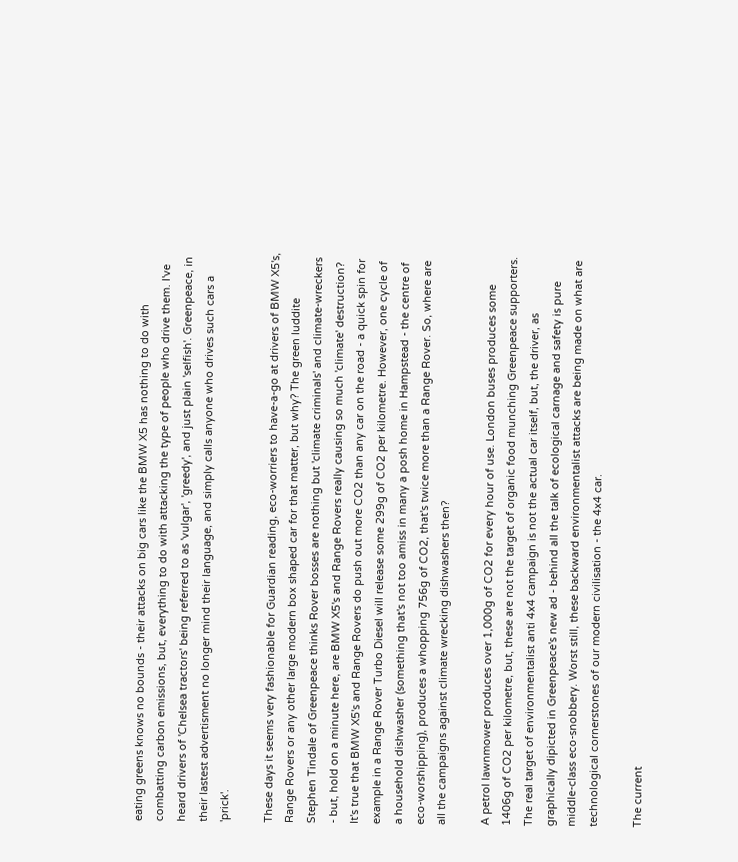eating greens knows no bounds - their attacks on big cars like the BMW X5 has nothing to do with combatting carbon emissions, but, everything to do with attacking the type of people who drive them. I've heard drivers of 'Chelsea tractors' being referred to as 'vulgar', 'greedy', and just plain 'selfish'. Greenpeace, in their lastest advertisment no longer mind their language, and simply calls anyone who drives such cars a 'prick'.

These days it seems very fashionable for Guardian reading, eco-worriers to have-a-go at drivers of BMW X5's, Range Rovers or any other large modern box shaped car for that matter, but why? The green luddite Stephen Tindale of Greenpeace thinks Rover bosses are nothing but 'climate criminals' and climate-wreckers - but, hold on a minute here, are BMW X5's and Range Rovers really causing so much 'climate' destruction? It's true that BMW X5's and Range Rovers do push out more CO2 than any car on the road - a quick spin for example in a Range Rover Turbo Diesel will release some 299g of CO2 per kilometre. However, one cycle of a household dishwasher (something that's not too amiss in many a posh home in Hampstead - the centre of eco-worshipping), produces a whopping 756g of CO2, that's twice more than a Range Rover. So, where are all the campaigns against climate wrecking dishwashers then?

A petrol lawnmower produces over 1,000g of CO2 for every hour of use. London buses produces some 1406g of CO2 per kilometre, but, these are not the target of organic food munching Greenpeace supporters. The real target of environmentalist anti 4x4 campaign is not the actual car itself, but, the driver, as graphically dipicted in Greenpeace's new ad - behind all the talk of ecological carnage and safety is pure middle-class eco-snobbery. Worst still, these backward environmentalist attacks are being made on what are technological cornerstones of our modern civilisation - the 4x4 car.

The current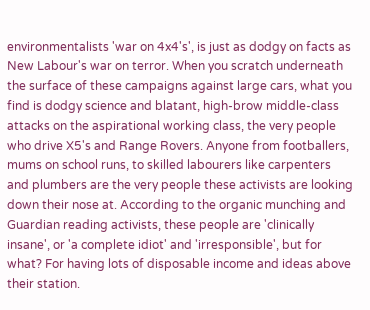environmentalists 'war on 4x4's', is just as dodgy on facts as New Labour's war on terror. When you scratch underneath the surface of these campaigns against large cars, what you find is dodgy science and blatant, high-brow middle-class attacks on the aspirational working class, the very people who drive X5's and Range Rovers. Anyone from footballers, mums on school runs, to skilled labourers like carpenters and plumbers are the very people these activists are looking down their nose at. According to the organic munching and Guardian reading activists, these people are 'clinically insane', or 'a complete idiot' and 'irresponsible', but for what? For having lots of disposable income and ideas above their station.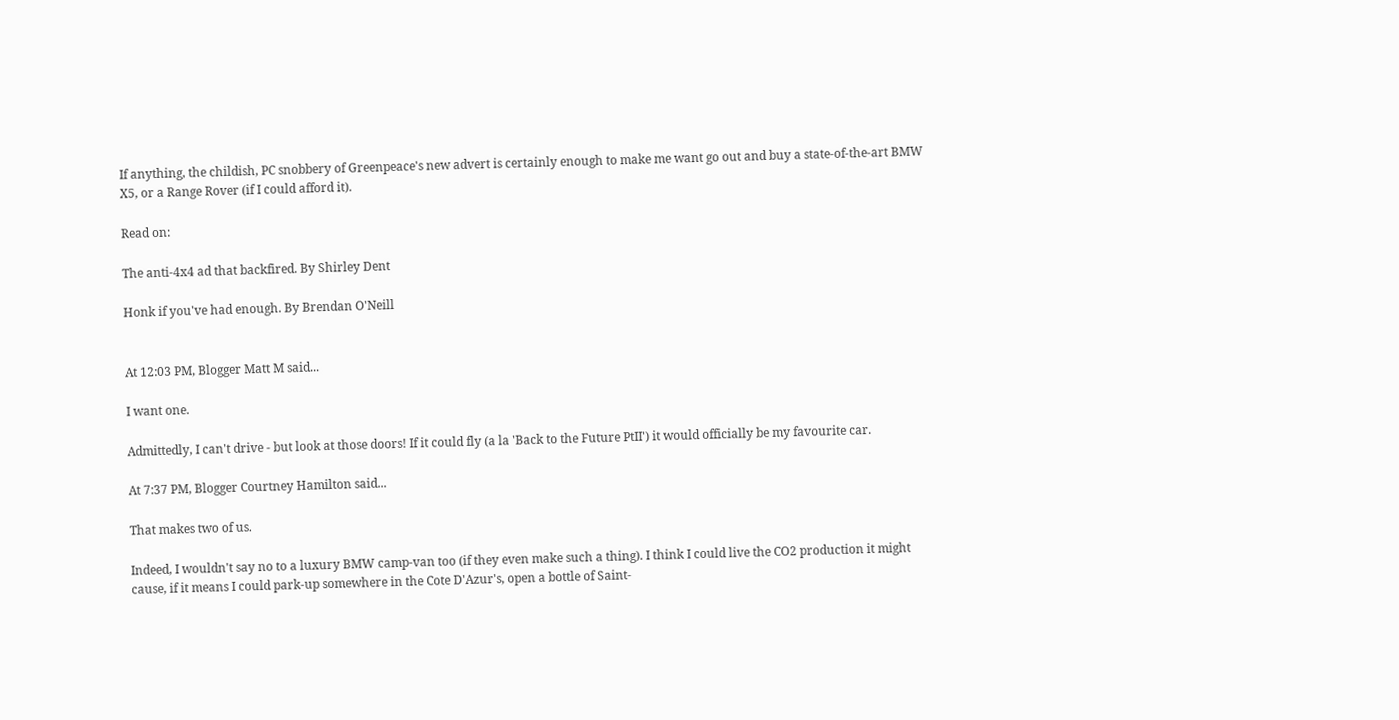If anything, the childish, PC snobbery of Greenpeace's new advert is certainly enough to make me want go out and buy a state-of-the-art BMW X5, or a Range Rover (if I could afford it).

Read on:

The anti-4x4 ad that backfired. By Shirley Dent

Honk if you've had enough. By Brendan O'Neill


At 12:03 PM, Blogger Matt M said...

I want one.

Admittedly, I can't drive - but look at those doors! If it could fly (a la 'Back to the Future PtII') it would officially be my favourite car.

At 7:37 PM, Blogger Courtney Hamilton said...

That makes two of us.

Indeed, I wouldn't say no to a luxury BMW camp-van too (if they even make such a thing). I think I could live the CO2 production it might cause, if it means I could park-up somewhere in the Cote D'Azur's, open a bottle of Saint-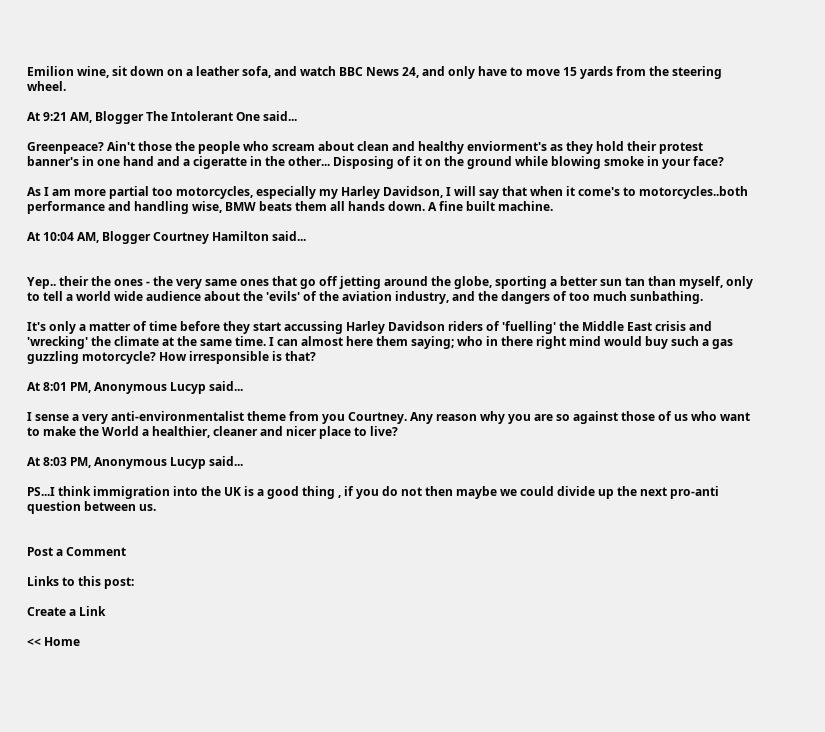Emilion wine, sit down on a leather sofa, and watch BBC News 24, and only have to move 15 yards from the steering wheel.

At 9:21 AM, Blogger The Intolerant One said...

Greenpeace? Ain't those the people who scream about clean and healthy enviorment's as they hold their protest banner's in one hand and a cigeratte in the other... Disposing of it on the ground while blowing smoke in your face?

As I am more partial too motorcycles, especially my Harley Davidson, I will say that when it come's to motorcycles..both performance and handling wise, BMW beats them all hands down. A fine built machine.

At 10:04 AM, Blogger Courtney Hamilton said...


Yep.. their the ones - the very same ones that go off jetting around the globe, sporting a better sun tan than myself, only to tell a world wide audience about the 'evils' of the aviation industry, and the dangers of too much sunbathing.

It's only a matter of time before they start accussing Harley Davidson riders of 'fuelling' the Middle East crisis and 'wrecking' the climate at the same time. I can almost here them saying; who in there right mind would buy such a gas guzzling motorcycle? How irresponsible is that?

At 8:01 PM, Anonymous Lucyp said...

I sense a very anti-environmentalist theme from you Courtney. Any reason why you are so against those of us who want to make the World a healthier, cleaner and nicer place to live?

At 8:03 PM, Anonymous Lucyp said...

PS...I think immigration into the UK is a good thing , if you do not then maybe we could divide up the next pro-anti question between us.


Post a Comment

Links to this post:

Create a Link

<< Home